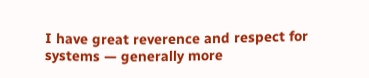I have great reverence and respect for systems — generally more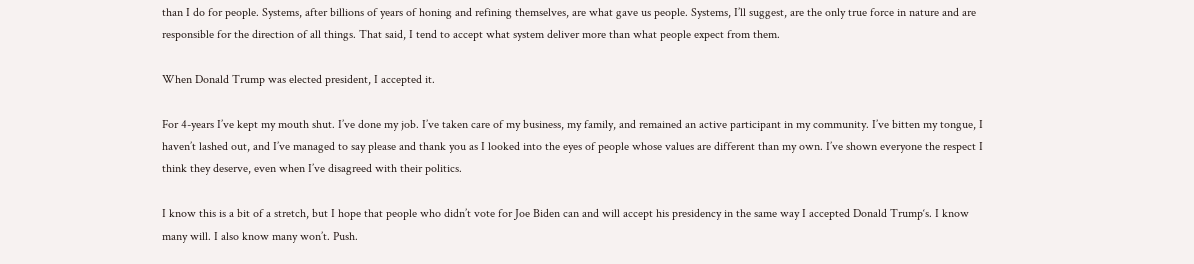than I do for people. Systems, after billions of years of honing and refining themselves, are what gave us people. Systems, I’ll suggest, are the only true force in nature and are responsible for the direction of all things. That said, I tend to accept what system deliver more than what people expect from them.

When Donald Trump was elected president, I accepted it.

For 4-years I’ve kept my mouth shut. I’ve done my job. I’ve taken care of my business, my family, and remained an active participant in my community. I’ve bitten my tongue, I haven’t lashed out, and I’ve managed to say please and thank you as I looked into the eyes of people whose values are different than my own. I’ve shown everyone the respect I think they deserve, even when I’ve disagreed with their politics.

I know this is a bit of a stretch, but I hope that people who didn’t vote for Joe Biden can and will accept his presidency in the same way I accepted Donald Trump‘s. I know many will. I also know many won’t. Push.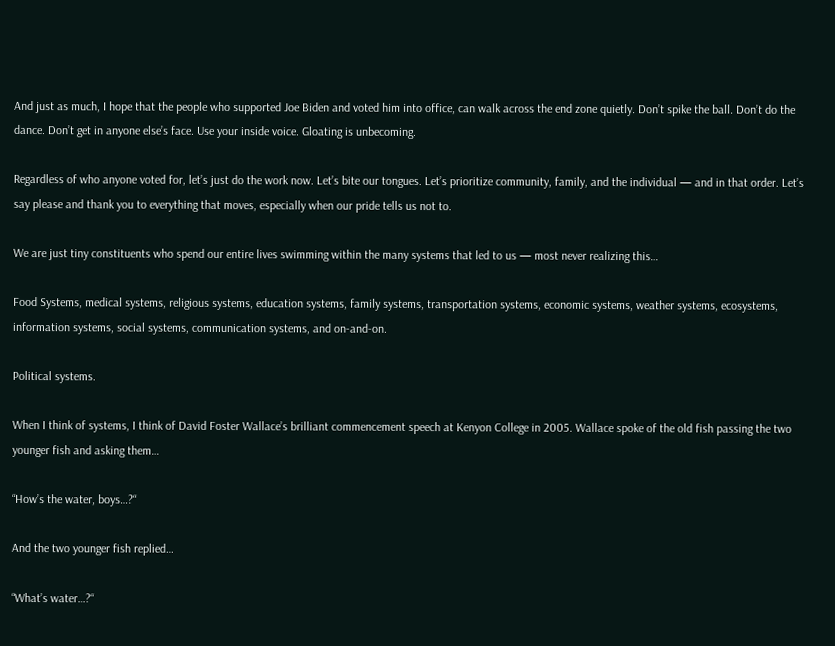And just as much, I hope that the people who supported Joe Biden and voted him into office, can walk across the end zone quietly. Don’t spike the ball. Don’t do the dance. Don’t get in anyone else’s face. Use your inside voice. Gloating is unbecoming.

Regardless of who anyone voted for, let’s just do the work now. Let’s bite our tongues. Let’s prioritize community, family, and the individual — and in that order. Let’s say please and thank you to everything that moves, especially when our pride tells us not to.

We are just tiny constituents who spend our entire lives swimming within the many systems that led to us — most never realizing this…

Food Systems, medical systems, religious systems, education systems, family systems, transportation systems, economic systems, weather systems, ecosystems, information systems, social systems, communication systems, and on-and-on.

Political systems.

When I think of systems, I think of David Foster Wallace’s brilliant commencement speech at Kenyon College in 2005. Wallace spoke of the old fish passing the two younger fish and asking them…

“How’s the water, boys…?“

And the two younger fish replied…

“What’s water…?“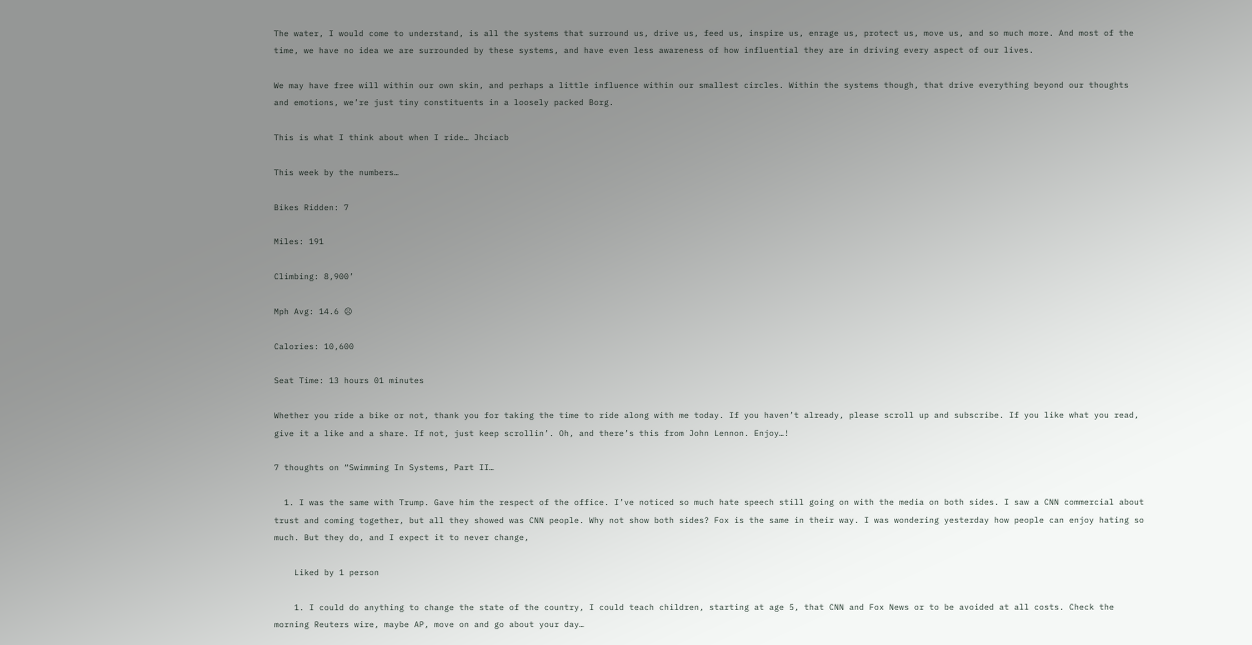The water, I would come to understand, is all the systems that surround us, drive us, feed us, inspire us, enrage us, protect us, move us, and so much more. And most of the time, we have no idea we are surrounded by these systems, and have even less awareness of how influential they are in driving every aspect of our lives.

We may have free will within our own skin, and perhaps a little influence within our smallest circles. Within the systems though, that drive everything beyond our thoughts and emotions, we’re just tiny constituents in a loosely packed Borg.

This is what I think about when I ride… Jhciacb

This week by the numbers…

Bikes Ridden: 7

Miles: 191

Climbing: 8,900’

Mph Avg: 14.6 ☹

Calories: 10,600

Seat Time: 13 hours 01 minutes

Whether you ride a bike or not, thank you for taking the time to ride along with me today. If you haven’t already, please scroll up and subscribe. If you like what you read, give it a like and a share. If not, just keep scrollin’. Oh, and there’s this from John Lennon. Enjoy…!

7 thoughts on “Swimming In Systems, Part II…

  1. I was the same with Trump. Gave him the respect of the office. I’ve noticed so much hate speech still going on with the media on both sides. I saw a CNN commercial about trust and coming together, but all they showed was CNN people. Why not show both sides? Fox is the same in their way. I was wondering yesterday how people can enjoy hating so much. But they do, and I expect it to never change,

    Liked by 1 person

    1. I could do anything to change the state of the country, I could teach children, starting at age 5, that CNN and Fox News or to be avoided at all costs. Check the morning Reuters wire, maybe AP, move on and go about your day…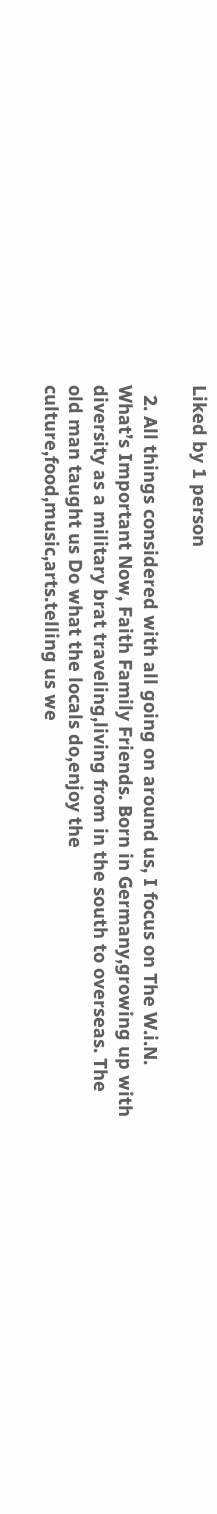Liked by 1 person

  2. All things considered with all going on around us, I focus on The W.i.N. What’s Important Now, Faith Family Friends. Born in Germany,growing up with diversity as a military brat traveling,living from in the south to overseas. The old man taught us Do what the locals do,enjoy the culture,food,music,arts.telling us we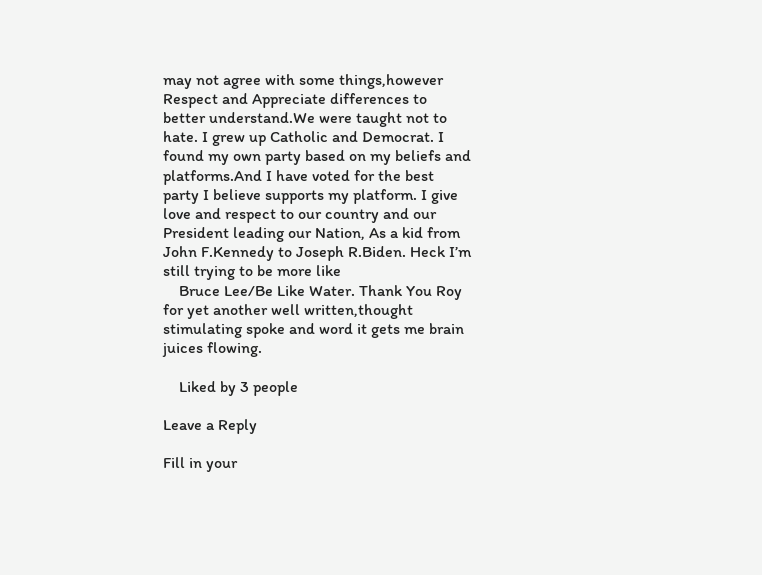may not agree with some things,however Respect and Appreciate differences to better understand.We were taught not to hate. I grew up Catholic and Democrat. I found my own party based on my beliefs and platforms.And I have voted for the best party I believe supports my platform. I give love and respect to our country and our President leading our Nation, As a kid from John F.Kennedy to Joseph R.Biden. Heck I’m still trying to be more like
    Bruce Lee/Be Like Water. Thank You Roy for yet another well written,thought stimulating spoke and word it gets me brain juices flowing.

    Liked by 3 people

Leave a Reply

Fill in your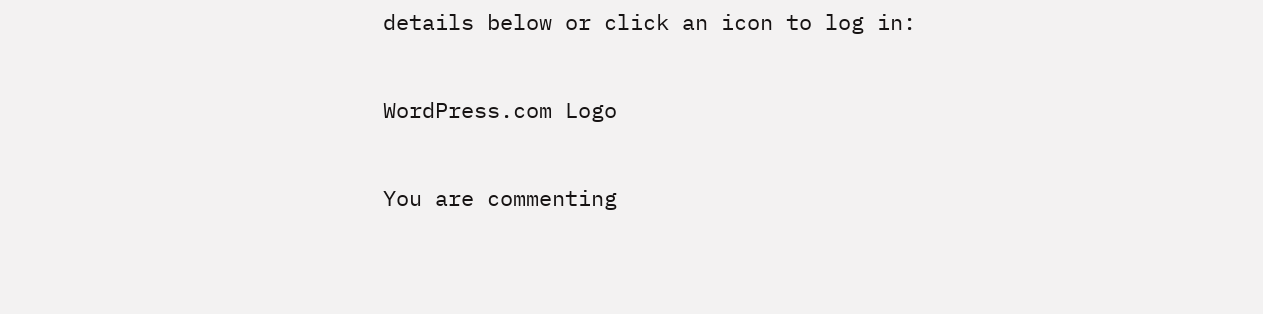details below or click an icon to log in:

WordPress.com Logo

You are commenting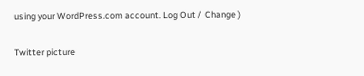using your WordPress.com account. Log Out /  Change )

Twitter picture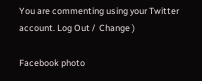You are commenting using your Twitter account. Log Out /  Change )

Facebook photo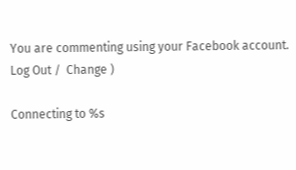You are commenting using your Facebook account. Log Out /  Change )

Connecting to %s